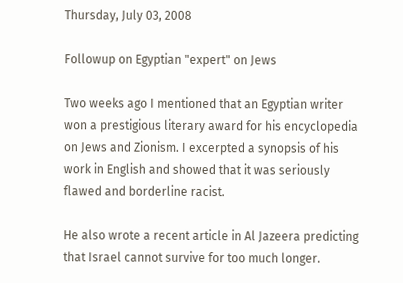Thursday, July 03, 2008

Followup on Egyptian "expert" on Jews

Two weeks ago I mentioned that an Egyptian writer won a prestigious literary award for his encyclopedia on Jews and Zionism. I excerpted a synopsis of his work in English and showed that it was seriously flawed and borderline racist.

He also wrote a recent article in Al Jazeera predicting that Israel cannot survive for too much longer.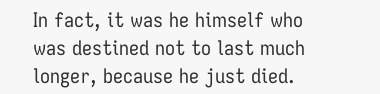In fact, it was he himself who was destined not to last much longer, because he just died.